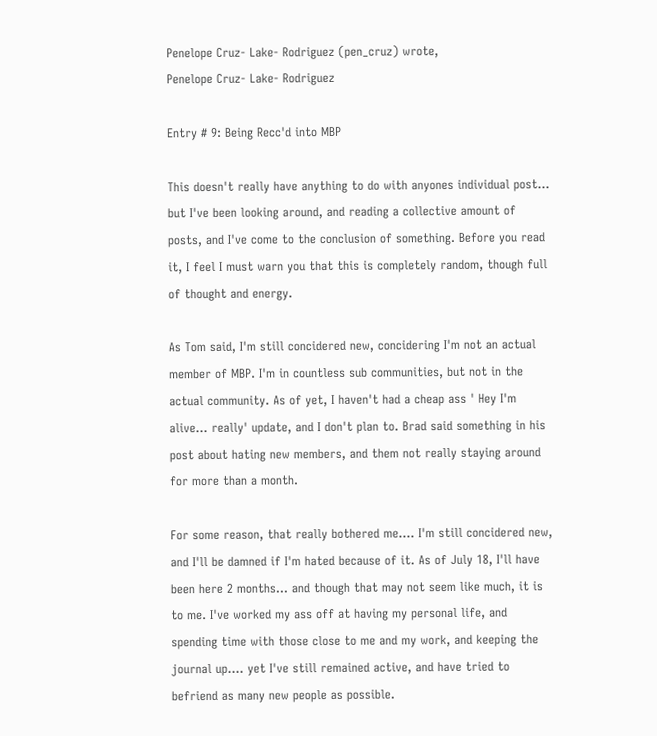Penelope Cruz- Lake- Rodriguez (pen_cruz) wrote,
Penelope Cruz- Lake- Rodriguez

Entry # 9: Being Recc'd into MBP

This doesn't really have anything to do with anyones individual post... but I've been looking around, and reading a collective amount of posts, and I've come to the conclusion of something. Before you read it, I feel I must warn you that this is completely random, though full of thought and energy.

As Tom said, I'm still concidered new, concidering I'm not an actual member of MBP. I'm in countless sub communities, but not in the actual community. As of yet, I haven't had a cheap ass ' Hey I'm alive... really' update, and I don't plan to. Brad said something in his post about hating new members, and them not really staying around for more than a month.

For some reason, that really bothered me.... I'm still concidered new, and I'll be damned if I'm hated because of it. As of July 18, I'll have been here 2 months... and though that may not seem like much, it is to me. I've worked my ass off at having my personal life, and spending time with those close to me and my work, and keeping the journal up.... yet I've still remained active, and have tried to befriend as many new people as possible.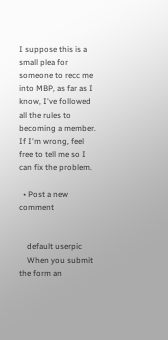I suppose this is a small plea for someone to recc me into MBP, as far as I know, I've followed all the rules to becoming a member. If I'm wrong, feel free to tell me so I can fix the problem.

  • Post a new comment


    default userpic
    When you submit the form an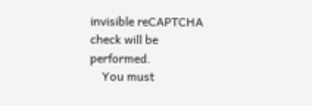invisible reCAPTCHA check will be performed.
    You must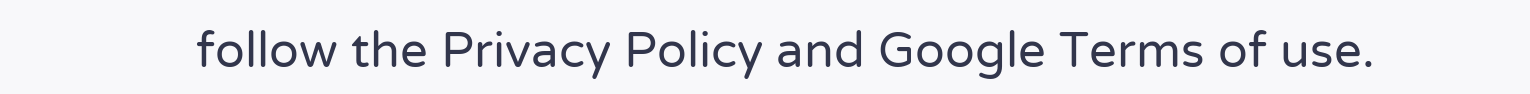follow the Privacy Policy and Google Terms of use.